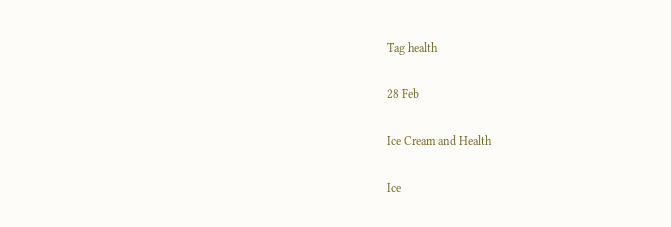Tag health

28 Feb

Ice Cream and Health

Ice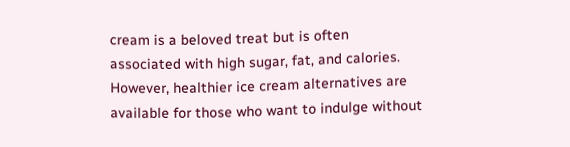cream is a beloved treat but is often associated with high sugar, fat, and calories. However, healthier ice cream alternatives are available for those who want to indulge without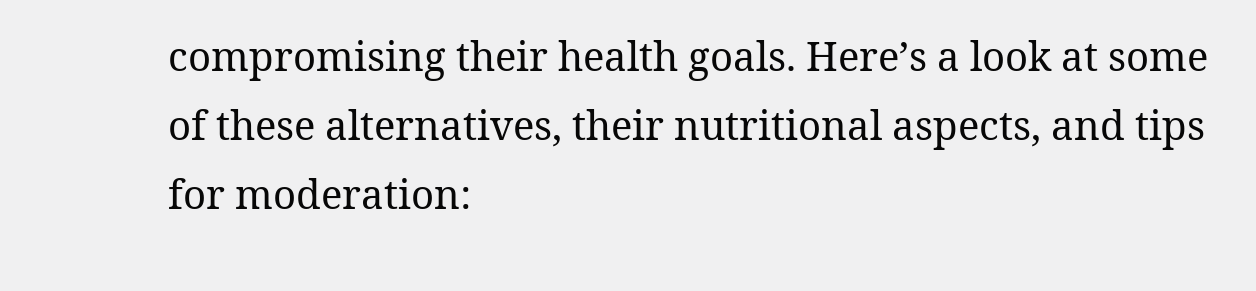compromising their health goals. Here’s a look at some of these alternatives, their nutritional aspects, and tips for moderation: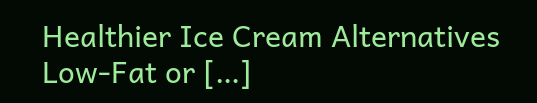Healthier Ice Cream Alternatives Low-Fat or […]